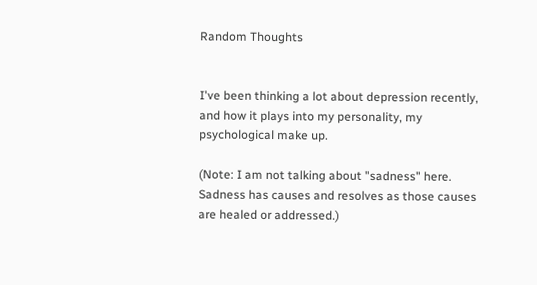Random Thoughts


I've been thinking a lot about depression recently, and how it plays into my personality, my psychological make up.

(Note: I am not talking about "sadness" here. Sadness has causes and resolves as those causes are healed or addressed.)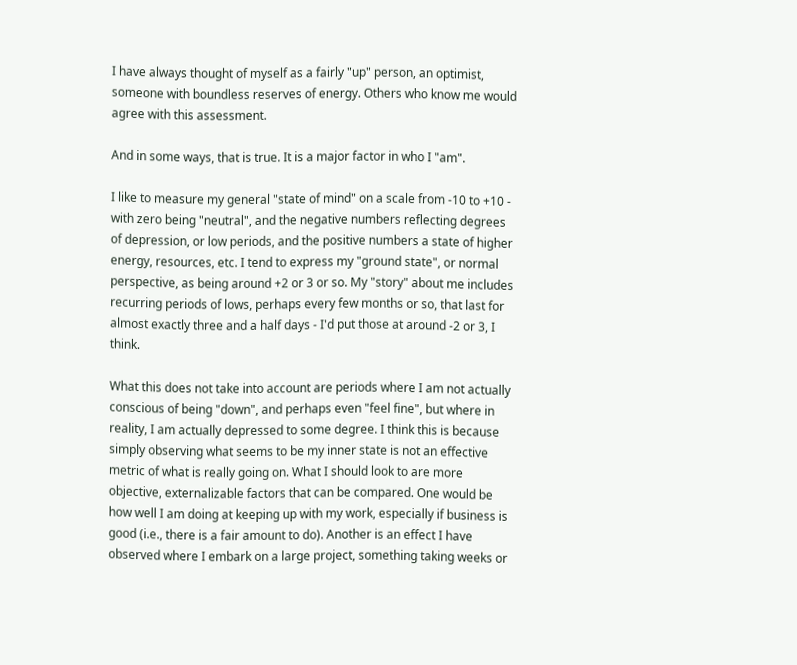I have always thought of myself as a fairly "up" person, an optimist, someone with boundless reserves of energy. Others who know me would agree with this assessment.

And in some ways, that is true. It is a major factor in who I "am".

I like to measure my general "state of mind" on a scale from -10 to +10 - with zero being "neutral", and the negative numbers reflecting degrees of depression, or low periods, and the positive numbers a state of higher energy, resources, etc. I tend to express my "ground state", or normal perspective, as being around +2 or 3 or so. My "story" about me includes recurring periods of lows, perhaps every few months or so, that last for almost exactly three and a half days - I'd put those at around -2 or 3, I think.

What this does not take into account are periods where I am not actually conscious of being "down", and perhaps even "feel fine", but where in reality, I am actually depressed to some degree. I think this is because simply observing what seems to be my inner state is not an effective metric of what is really going on. What I should look to are more objective, externalizable factors that can be compared. One would be how well I am doing at keeping up with my work, especially if business is good (i.e., there is a fair amount to do). Another is an effect I have observed where I embark on a large project, something taking weeks or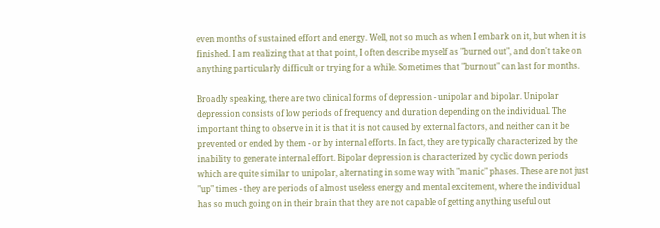even months of sustained effort and energy. Well, not so much as when I embark on it, but when it is finished. I am realizing that at that point, I often describe myself as "burned out", and don't take on anything particularly difficult or trying for a while. Sometimes that "burnout" can last for months.

Broadly speaking, there are two clinical forms of depression - unipolar and bipolar. Unipolar depression consists of low periods of frequency and duration depending on the individual. The important thing to observe in it is that it is not caused by external factors, and neither can it be prevented or ended by them - or by internal efforts. In fact, they are typically characterized by the inability to generate internal effort. Bipolar depression is characterized by cyclic down periods which are quite similar to unipolar, alternating in some way with "manic" phases. These are not just "up" times - they are periods of almost useless energy and mental excitement, where the individual has so much going on in their brain that they are not capable of getting anything useful out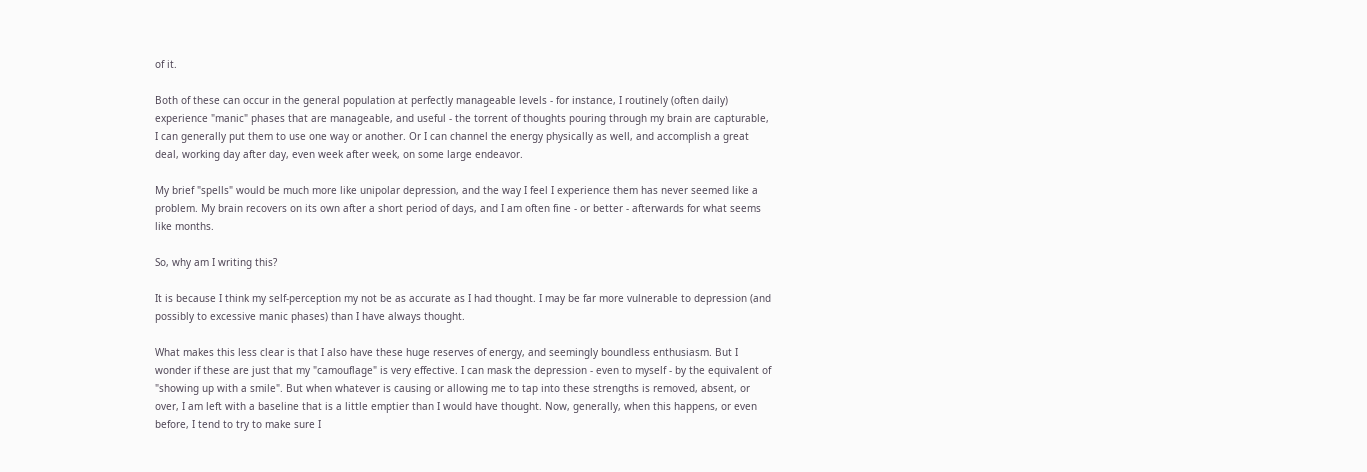of it.

Both of these can occur in the general population at perfectly manageable levels - for instance, I routinely (often daily) experience "manic" phases that are manageable, and useful - the torrent of thoughts pouring through my brain are capturable, I can generally put them to use one way or another. Or I can channel the energy physically as well, and accomplish a great deal, working day after day, even week after week, on some large endeavor.

My brief "spells" would be much more like unipolar depression, and the way I feel I experience them has never seemed like a problem. My brain recovers on its own after a short period of days, and I am often fine - or better - afterwards for what seems like months.

So, why am I writing this?

It is because I think my self-perception my not be as accurate as I had thought. I may be far more vulnerable to depression (and possibly to excessive manic phases) than I have always thought.

What makes this less clear is that I also have these huge reserves of energy, and seemingly boundless enthusiasm. But I wonder if these are just that my "camouflage" is very effective. I can mask the depression - even to myself - by the equivalent of "showing up with a smile". But when whatever is causing or allowing me to tap into these strengths is removed, absent, or over, I am left with a baseline that is a little emptier than I would have thought. Now, generally, when this happens, or even before, I tend to try to make sure I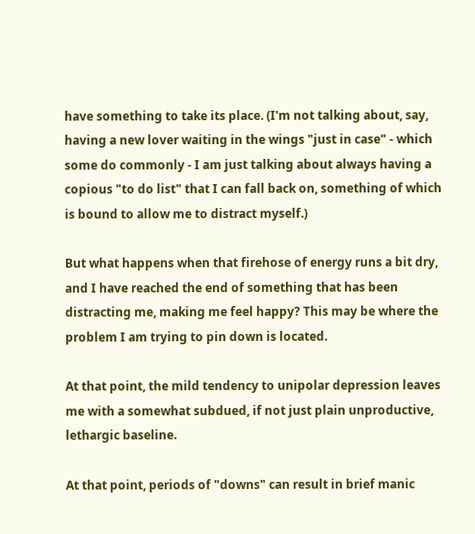have something to take its place. (I'm not talking about, say, having a new lover waiting in the wings "just in case" - which some do commonly - I am just talking about always having a copious "to do list" that I can fall back on, something of which is bound to allow me to distract myself.)

But what happens when that firehose of energy runs a bit dry, and I have reached the end of something that has been distracting me, making me feel happy? This may be where the problem I am trying to pin down is located.

At that point, the mild tendency to unipolar depression leaves me with a somewhat subdued, if not just plain unproductive, lethargic baseline.

At that point, periods of "downs" can result in brief manic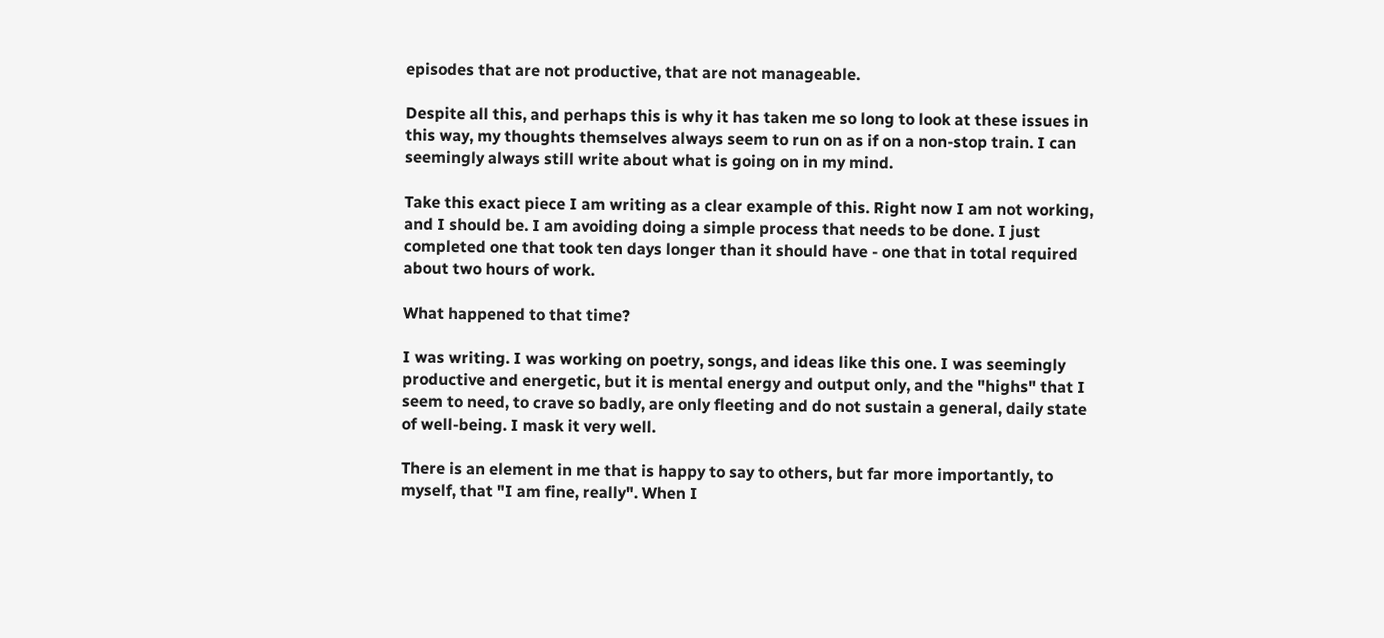episodes that are not productive, that are not manageable.

Despite all this, and perhaps this is why it has taken me so long to look at these issues in this way, my thoughts themselves always seem to run on as if on a non-stop train. I can seemingly always still write about what is going on in my mind.

Take this exact piece I am writing as a clear example of this. Right now I am not working, and I should be. I am avoiding doing a simple process that needs to be done. I just completed one that took ten days longer than it should have - one that in total required about two hours of work.

What happened to that time?

I was writing. I was working on poetry, songs, and ideas like this one. I was seemingly productive and energetic, but it is mental energy and output only, and the "highs" that I seem to need, to crave so badly, are only fleeting and do not sustain a general, daily state of well-being. I mask it very well.

There is an element in me that is happy to say to others, but far more importantly, to myself, that "I am fine, really". When I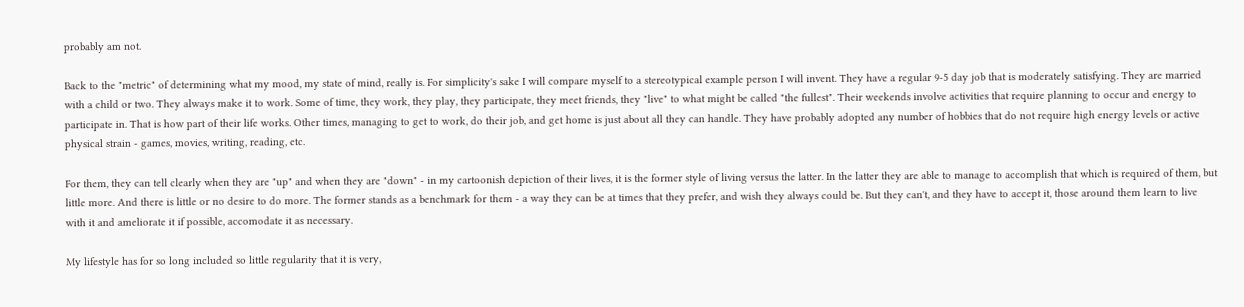probably am not.

Back to the "metric" of determining what my mood, my state of mind, really is. For simplicity's sake I will compare myself to a stereotypical example person I will invent. They have a regular 9-5 day job that is moderately satisfying. They are married with a child or two. They always make it to work. Some of time, they work, they play, they participate, they meet friends, they "live" to what might be called "the fullest". Their weekends involve activities that require planning to occur and energy to participate in. That is how part of their life works. Other times, managing to get to work, do their job, and get home is just about all they can handle. They have probably adopted any number of hobbies that do not require high energy levels or active physical strain - games, movies, writing, reading, etc.

For them, they can tell clearly when they are "up" and when they are "down" - in my cartoonish depiction of their lives, it is the former style of living versus the latter. In the latter they are able to manage to accomplish that which is required of them, but little more. And there is little or no desire to do more. The former stands as a benchmark for them - a way they can be at times that they prefer, and wish they always could be. But they can't, and they have to accept it, those around them learn to live with it and ameliorate it if possible, accomodate it as necessary.

My lifestyle has for so long included so little regularity that it is very,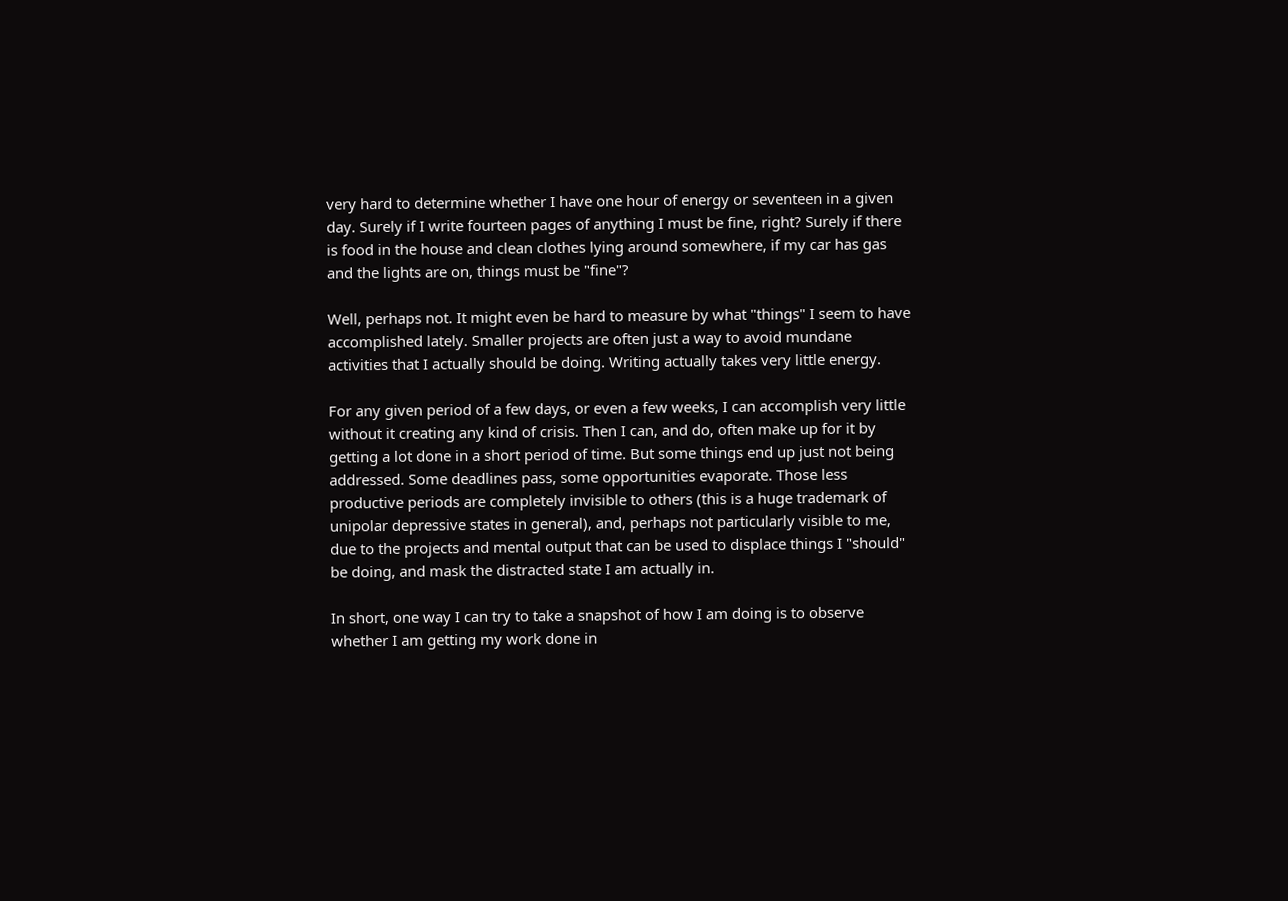very hard to determine whether I have one hour of energy or seventeen in a given day. Surely if I write fourteen pages of anything I must be fine, right? Surely if there is food in the house and clean clothes lying around somewhere, if my car has gas and the lights are on, things must be "fine"?

Well, perhaps not. It might even be hard to measure by what "things" I seem to have accomplished lately. Smaller projects are often just a way to avoid mundane activities that I actually should be doing. Writing actually takes very little energy.

For any given period of a few days, or even a few weeks, I can accomplish very little without it creating any kind of crisis. Then I can, and do, often make up for it by getting a lot done in a short period of time. But some things end up just not being addressed. Some deadlines pass, some opportunities evaporate. Those less productive periods are completely invisible to others (this is a huge trademark of unipolar depressive states in general), and, perhaps not particularly visible to me, due to the projects and mental output that can be used to displace things I "should" be doing, and mask the distracted state I am actually in.

In short, one way I can try to take a snapshot of how I am doing is to observe whether I am getting my work done in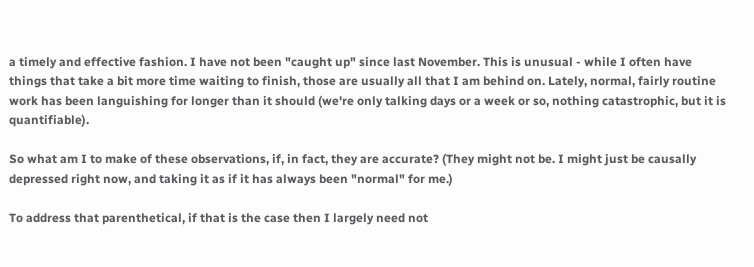a timely and effective fashion. I have not been "caught up" since last November. This is unusual - while I often have things that take a bit more time waiting to finish, those are usually all that I am behind on. Lately, normal, fairly routine work has been languishing for longer than it should (we're only talking days or a week or so, nothing catastrophic, but it is quantifiable).

So what am I to make of these observations, if, in fact, they are accurate? (They might not be. I might just be causally depressed right now, and taking it as if it has always been "normal" for me.)

To address that parenthetical, if that is the case then I largely need not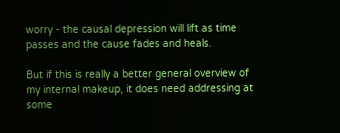worry - the causal depression will lift as time passes and the cause fades and heals.

But if this is really a better general overview of my internal makeup, it does need addressing at some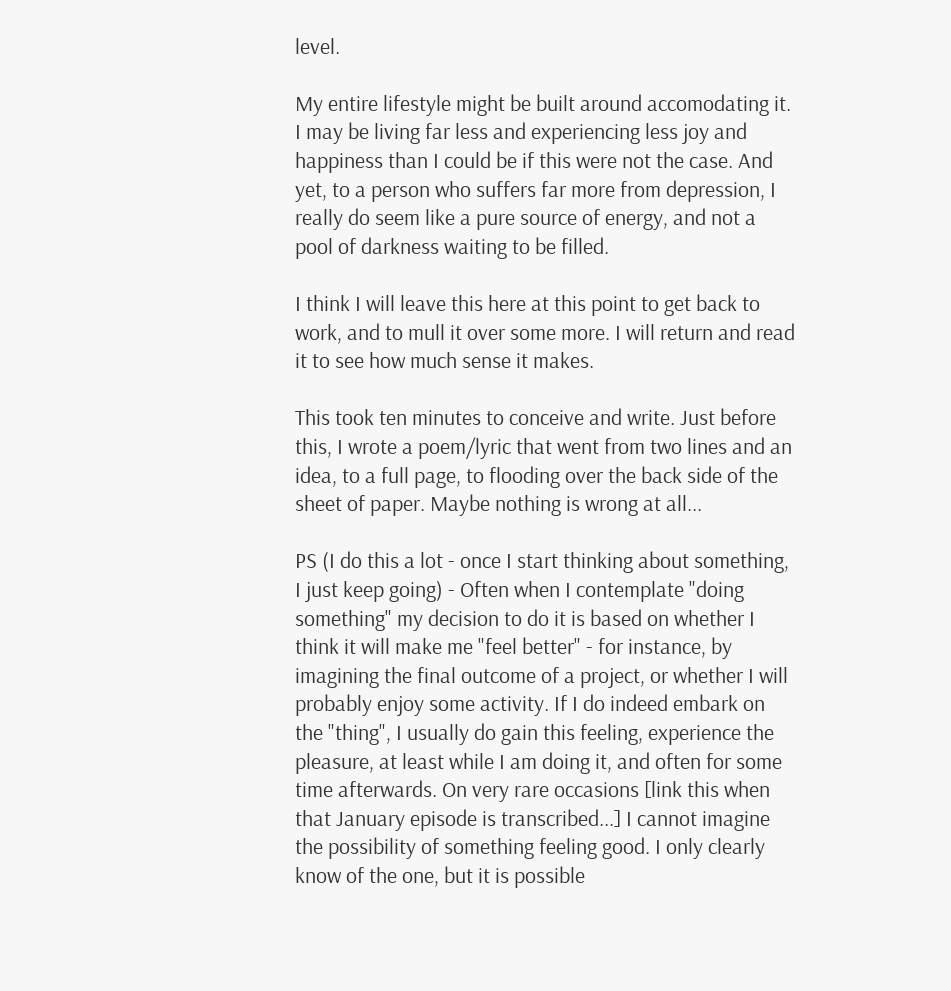level.

My entire lifestyle might be built around accomodating it. I may be living far less and experiencing less joy and happiness than I could be if this were not the case. And yet, to a person who suffers far more from depression, I really do seem like a pure source of energy, and not a pool of darkness waiting to be filled.

I think I will leave this here at this point to get back to work, and to mull it over some more. I will return and read it to see how much sense it makes.

This took ten minutes to conceive and write. Just before this, I wrote a poem/lyric that went from two lines and an idea, to a full page, to flooding over the back side of the sheet of paper. Maybe nothing is wrong at all...

PS (I do this a lot - once I start thinking about something, I just keep going) - Often when I contemplate "doing something" my decision to do it is based on whether I think it will make me "feel better" - for instance, by imagining the final outcome of a project, or whether I will probably enjoy some activity. If I do indeed embark on the "thing", I usually do gain this feeling, experience the pleasure, at least while I am doing it, and often for some time afterwards. On very rare occasions [link this when that January episode is transcribed...] I cannot imagine the possibility of something feeling good. I only clearly know of the one, but it is possible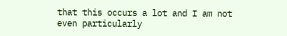that this occurs a lot and I am not even particularly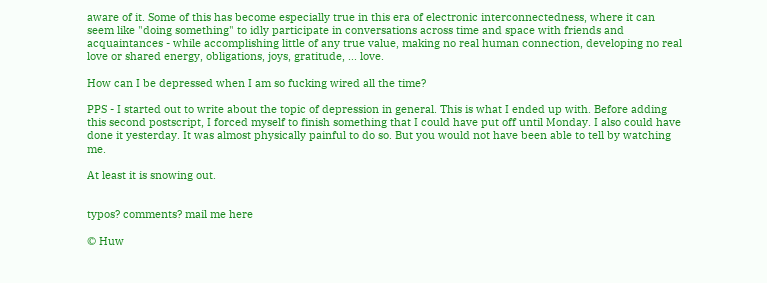aware of it. Some of this has become especially true in this era of electronic interconnectedness, where it can seem like "doing something" to idly participate in conversations across time and space with friends and acquaintances - while accomplishing little of any true value, making no real human connection, developing no real love or shared energy, obligations, joys, gratitude, ... love.

How can I be depressed when I am so fucking wired all the time?

PPS - I started out to write about the topic of depression in general. This is what I ended up with. Before adding this second postscript, I forced myself to finish something that I could have put off until Monday. I also could have done it yesterday. It was almost physically painful to do so. But you would not have been able to tell by watching me.

At least it is snowing out.


typos? comments? mail me here

© Huw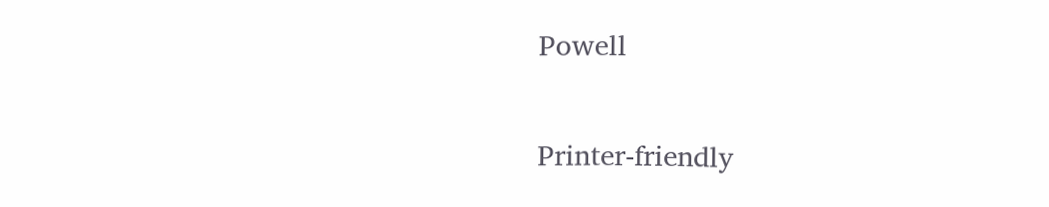Powell

Printer-friendly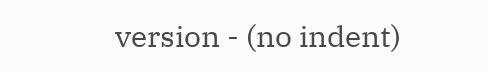version - (no indent)